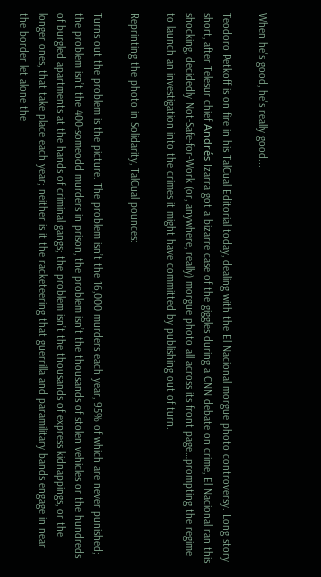When he's good, he's really good...

Teodoro Petkoff is on fire in his TalCual Editorial today, dealing with the El Nacional morgue photo controversy. Long story short, after Telesur chief Andrés Izarra got a bizarre case of the giggles during a CNN debate on crime, El Nacional ran this shocking, decidedly Not-Safe-for-Work (or, anywhere, really) morgue photo all across its front page…prompting the regime to launch an investigation into the crimes it might have committed by publishing out of turn.

Reprinting the photo in Solidarity, TalCual pounces:

Turns out the problem is the picture. The problem isn’t the 16,000 murders each year, 95% of which are never punished; the problem isn’t the 400-someodd murders in prison, the problem isn’t the thousands of stolen vehicles or the hundreds of burgled apartments at the hands of criminal gangs; the problem isn’t the thousands of express kidnappings, or the longer ones, that take place each year; neither is it the racketeering that guerrilla and paramilitary bands engage in near the border let alone the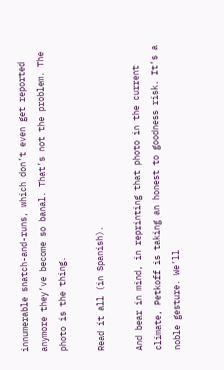innumerable snatch-and-runs, which don’t even get reported anymore they’ve become so banal. That’s not the problem. The photo is the thing.

Read it all (in Spanish).

And bear in mind, in reprinting that photo in the current climate, Petkoff is taking an honest to goodness risk. It’s a noble gesture. We’ll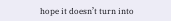hope it doesn’t turn into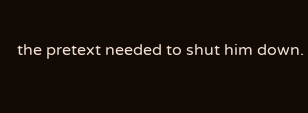the pretext needed to shut him down.